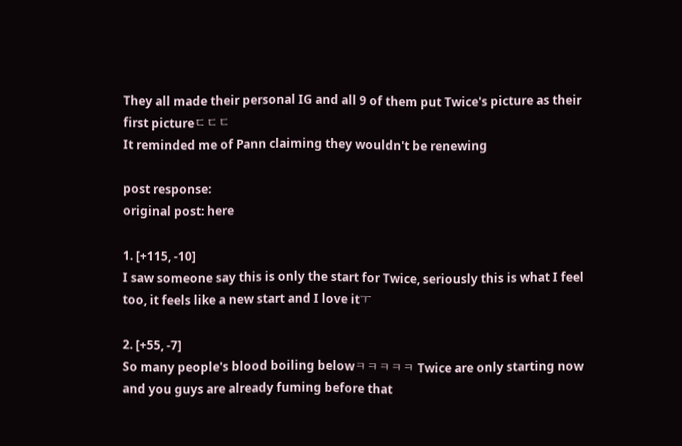They all made their personal IG and all 9 of them put Twice's picture as their first pictureㄷㄷㄷ
It reminded me of Pann claiming they wouldn't be renewing

post response:
original post: here

1. [+115, -10]
I saw someone say this is only the start for Twice, seriously this is what I feel too, it feels like a new start and I love itㅜ

2. [+55, -7]
So many people's blood boiling belowㅋㅋㅋㅋㅋ Twice are only starting now and you guys are already fuming before that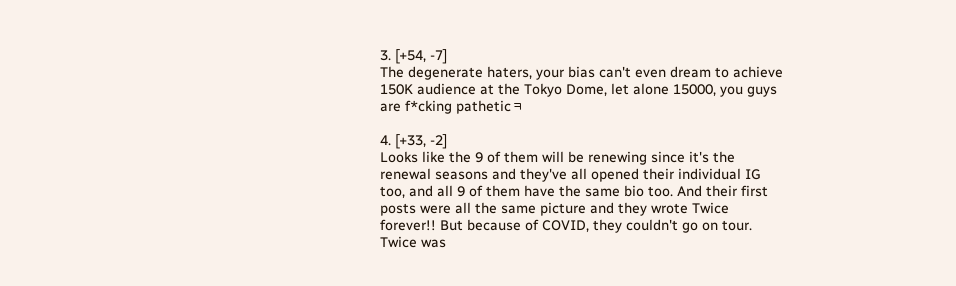3. [+54, -7]
The degenerate haters, your bias can't even dream to achieve 150K audience at the Tokyo Dome, let alone 15000, you guys are f*cking patheticㅋ

4. [+33, -2]
Looks like the 9 of them will be renewing since it's the renewal seasons and they've all opened their individual IG too, and all 9 of them have the same bio too. And their first posts were all the same picture and they wrote Twice forever!! But because of COVID, they couldn't go on tour. Twice was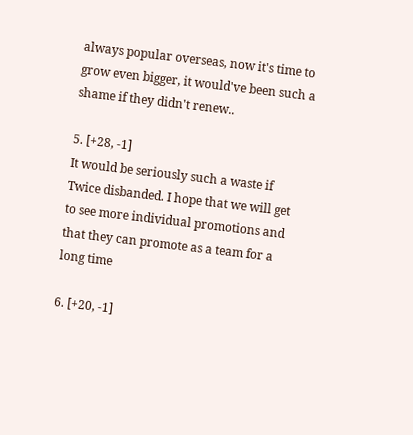always popular overseas, now it's time to grow even bigger, it would've been such a shame if they didn't renew..

5. [+28, -1]
It would be seriously such a waste if Twice disbanded. I hope that we will get to see more individual promotions and that they can promote as a team for a long time

6. [+20, -1]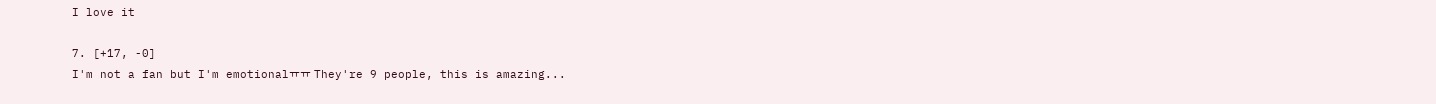I love it

7. [+17, -0]
I'm not a fan but I'm emotionalㅠㅠ They're 9 people, this is amazing...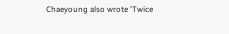Chaeyoung also wrote 'Twice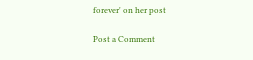forever' on her post

Post a Comment